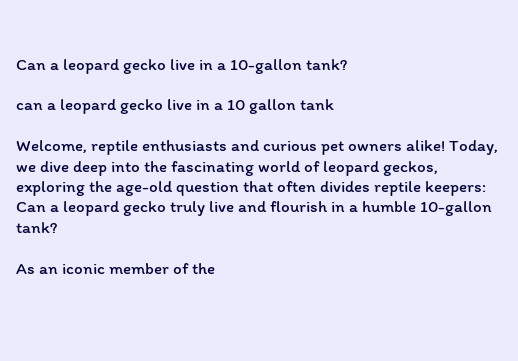Can a leopard gecko live in a 10-gallon tank?

can a leopard gecko live in a 10 gallon tank

Welcome, reptile enthusiasts and curious pet owners alike! Today, we dive deep into the fascinating world of leopard geckos, exploring the age-old question that often divides reptile keepers: Can a leopard gecko truly live and flourish in a humble 10-gallon tank?

As an iconic member of the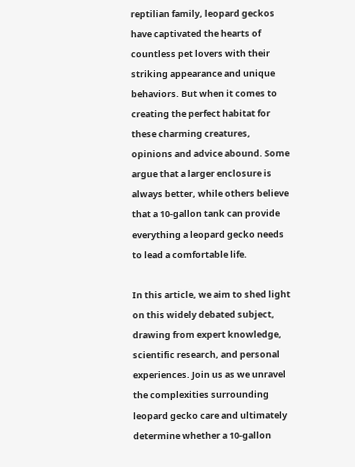reptilian family, leopard geckos have captivated the hearts of countless pet lovers with their striking appearance and unique behaviors. But when it comes to creating the perfect habitat for these charming creatures, opinions and advice abound. Some argue that a larger enclosure is always better, while others believe that a 10-gallon tank can provide everything a leopard gecko needs to lead a comfortable life.

In this article, we aim to shed light on this widely debated subject, drawing from expert knowledge, scientific research, and personal experiences. Join us as we unravel the complexities surrounding leopard gecko care and ultimately determine whether a 10-gallon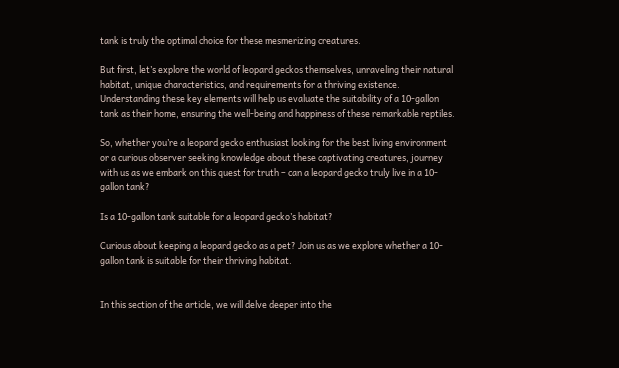tank is truly the optimal choice for these mesmerizing creatures.

But first, let’s explore the world of leopard geckos themselves, unraveling their natural habitat, unique characteristics, and requirements for a thriving existence. Understanding these key elements will help us evaluate the suitability of a 10-gallon tank as their home, ensuring the well-being and happiness of these remarkable reptiles.

So, whether you’re a leopard gecko enthusiast looking for the best living environment or a curious observer seeking knowledge about these captivating creatures, journey with us as we embark on this quest for truth – can a leopard gecko truly live in a 10-gallon tank?

Is a 10-gallon tank suitable for a leopard gecko’s habitat?

Curious about keeping a leopard gecko as a pet? Join us as we explore whether a 10-gallon tank is suitable for their thriving habitat.


In this section of the article, we will delve deeper into the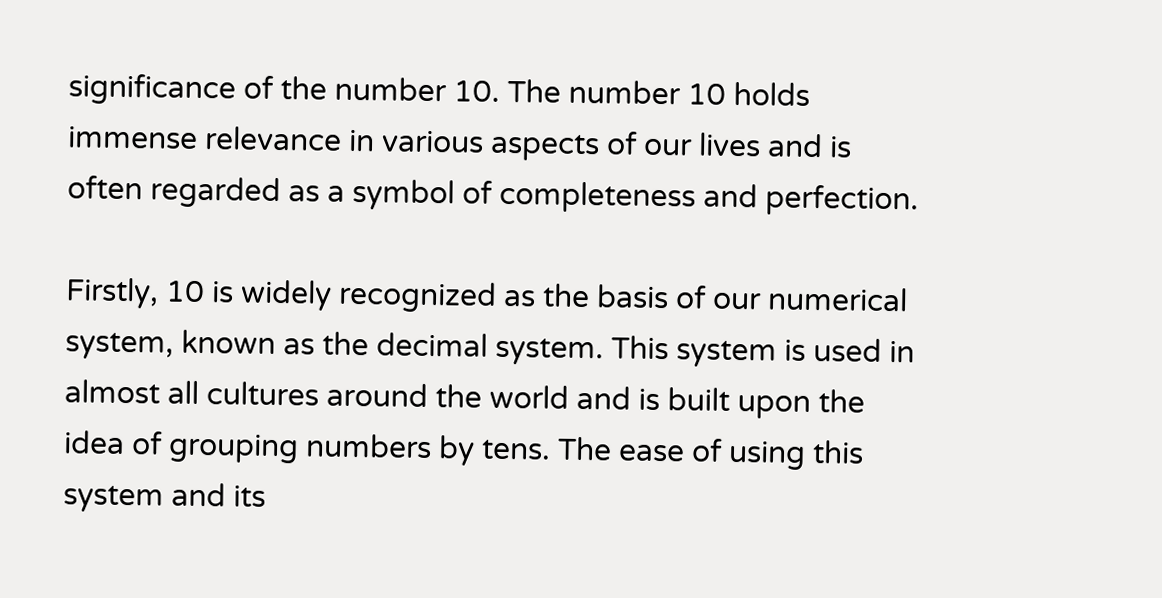significance of the number 10. The number 10 holds immense relevance in various aspects of our lives and is often regarded as a symbol of completeness and perfection.

Firstly, 10 is widely recognized as the basis of our numerical system, known as the decimal system. This system is used in almost all cultures around the world and is built upon the idea of grouping numbers by tens. The ease of using this system and its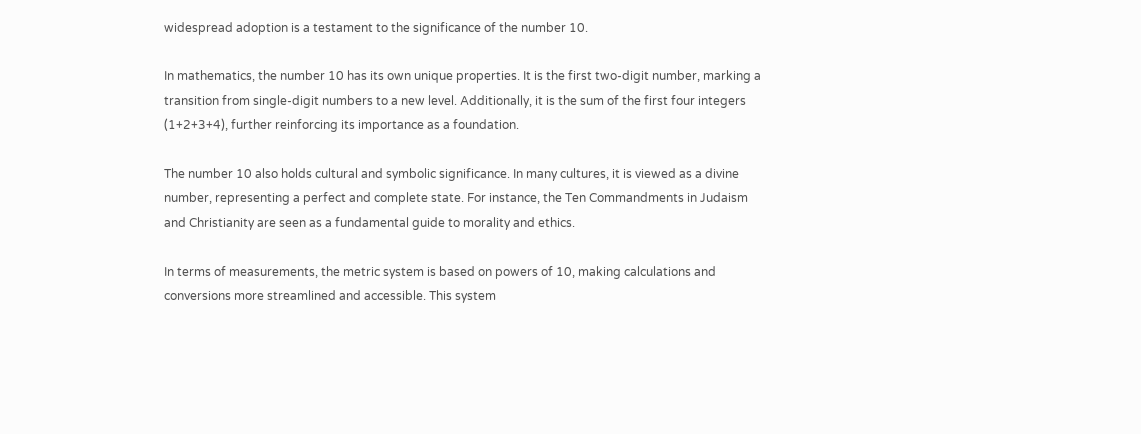widespread adoption is a testament to the significance of the number 10.

In mathematics, the number 10 has its own unique properties. It is the first two-digit number, marking a transition from single-digit numbers to a new level. Additionally, it is the sum of the first four integers (1+2+3+4), further reinforcing its importance as a foundation.

The number 10 also holds cultural and symbolic significance. In many cultures, it is viewed as a divine number, representing a perfect and complete state. For instance, the Ten Commandments in Judaism and Christianity are seen as a fundamental guide to morality and ethics.

In terms of measurements, the metric system is based on powers of 10, making calculations and conversions more streamlined and accessible. This system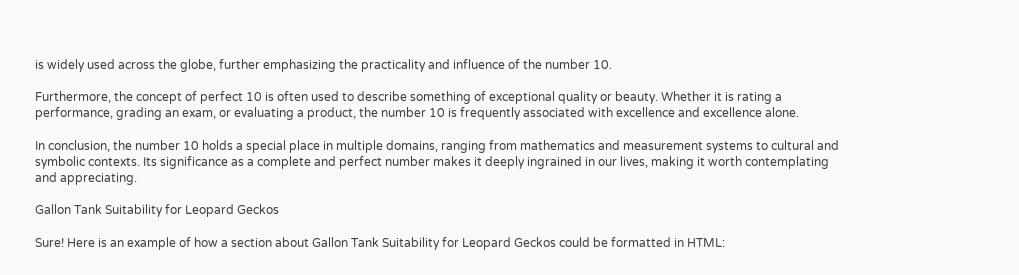is widely used across the globe, further emphasizing the practicality and influence of the number 10.

Furthermore, the concept of perfect 10 is often used to describe something of exceptional quality or beauty. Whether it is rating a performance, grading an exam, or evaluating a product, the number 10 is frequently associated with excellence and excellence alone.

In conclusion, the number 10 holds a special place in multiple domains, ranging from mathematics and measurement systems to cultural and symbolic contexts. Its significance as a complete and perfect number makes it deeply ingrained in our lives, making it worth contemplating and appreciating.

Gallon Tank Suitability for Leopard Geckos

Sure! Here is an example of how a section about Gallon Tank Suitability for Leopard Geckos could be formatted in HTML: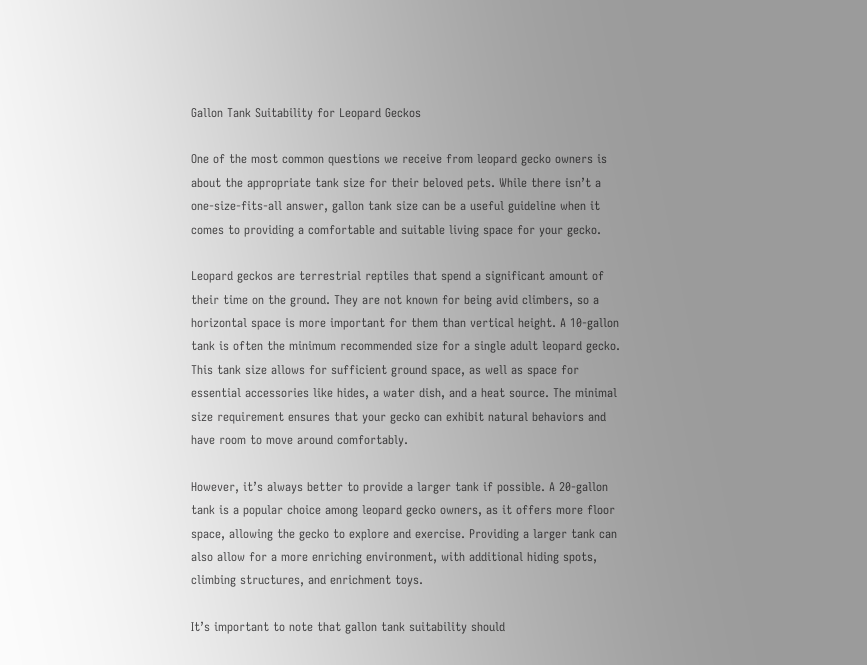Gallon Tank Suitability for Leopard Geckos

One of the most common questions we receive from leopard gecko owners is about the appropriate tank size for their beloved pets. While there isn’t a one-size-fits-all answer, gallon tank size can be a useful guideline when it comes to providing a comfortable and suitable living space for your gecko.

Leopard geckos are terrestrial reptiles that spend a significant amount of their time on the ground. They are not known for being avid climbers, so a horizontal space is more important for them than vertical height. A 10-gallon tank is often the minimum recommended size for a single adult leopard gecko. This tank size allows for sufficient ground space, as well as space for essential accessories like hides, a water dish, and a heat source. The minimal size requirement ensures that your gecko can exhibit natural behaviors and have room to move around comfortably.

However, it’s always better to provide a larger tank if possible. A 20-gallon tank is a popular choice among leopard gecko owners, as it offers more floor space, allowing the gecko to explore and exercise. Providing a larger tank can also allow for a more enriching environment, with additional hiding spots, climbing structures, and enrichment toys.

It’s important to note that gallon tank suitability should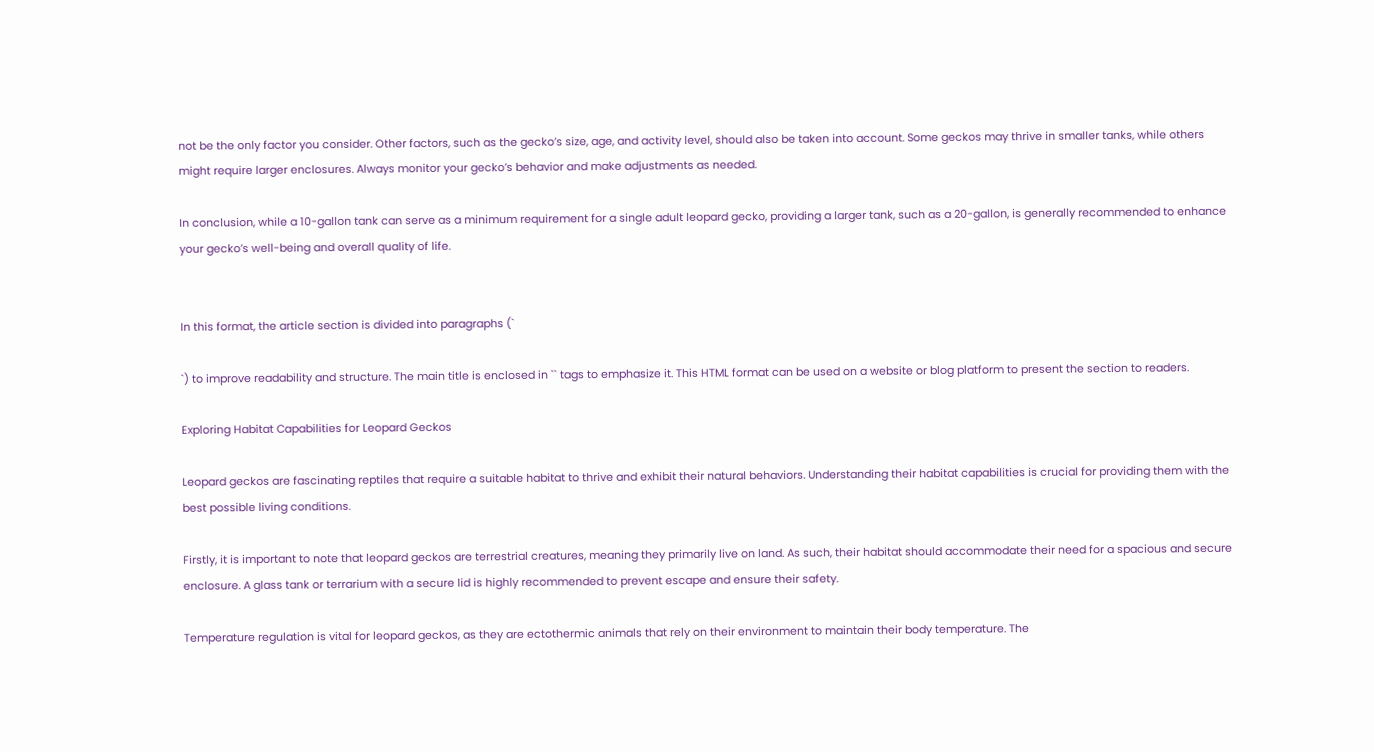not be the only factor you consider. Other factors, such as the gecko’s size, age, and activity level, should also be taken into account. Some geckos may thrive in smaller tanks, while others might require larger enclosures. Always monitor your gecko’s behavior and make adjustments as needed.

In conclusion, while a 10-gallon tank can serve as a minimum requirement for a single adult leopard gecko, providing a larger tank, such as a 20-gallon, is generally recommended to enhance your gecko’s well-being and overall quality of life.


In this format, the article section is divided into paragraphs (`

`) to improve readability and structure. The main title is enclosed in `` tags to emphasize it. This HTML format can be used on a website or blog platform to present the section to readers.

Exploring Habitat Capabilities for Leopard Geckos

Leopard geckos are fascinating reptiles that require a suitable habitat to thrive and exhibit their natural behaviors. Understanding their habitat capabilities is crucial for providing them with the best possible living conditions.

Firstly, it is important to note that leopard geckos are terrestrial creatures, meaning they primarily live on land. As such, their habitat should accommodate their need for a spacious and secure enclosure. A glass tank or terrarium with a secure lid is highly recommended to prevent escape and ensure their safety.

Temperature regulation is vital for leopard geckos, as they are ectothermic animals that rely on their environment to maintain their body temperature. The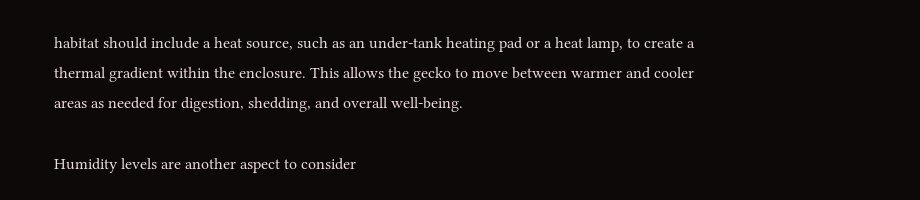habitat should include a heat source, such as an under-tank heating pad or a heat lamp, to create a thermal gradient within the enclosure. This allows the gecko to move between warmer and cooler areas as needed for digestion, shedding, and overall well-being.

Humidity levels are another aspect to consider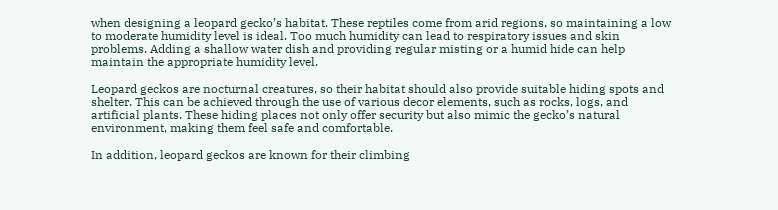when designing a leopard gecko’s habitat. These reptiles come from arid regions, so maintaining a low to moderate humidity level is ideal. Too much humidity can lead to respiratory issues and skin problems. Adding a shallow water dish and providing regular misting or a humid hide can help maintain the appropriate humidity level.

Leopard geckos are nocturnal creatures, so their habitat should also provide suitable hiding spots and shelter. This can be achieved through the use of various decor elements, such as rocks, logs, and artificial plants. These hiding places not only offer security but also mimic the gecko’s natural environment, making them feel safe and comfortable.

In addition, leopard geckos are known for their climbing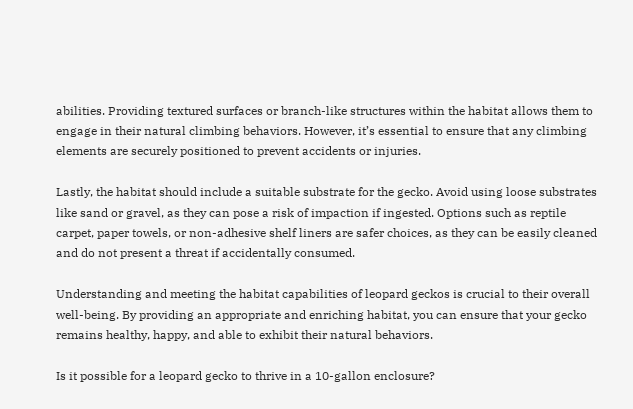abilities. Providing textured surfaces or branch-like structures within the habitat allows them to engage in their natural climbing behaviors. However, it’s essential to ensure that any climbing elements are securely positioned to prevent accidents or injuries.

Lastly, the habitat should include a suitable substrate for the gecko. Avoid using loose substrates like sand or gravel, as they can pose a risk of impaction if ingested. Options such as reptile carpet, paper towels, or non-adhesive shelf liners are safer choices, as they can be easily cleaned and do not present a threat if accidentally consumed.

Understanding and meeting the habitat capabilities of leopard geckos is crucial to their overall well-being. By providing an appropriate and enriching habitat, you can ensure that your gecko remains healthy, happy, and able to exhibit their natural behaviors.

Is it possible for a leopard gecko to thrive in a 10-gallon enclosure?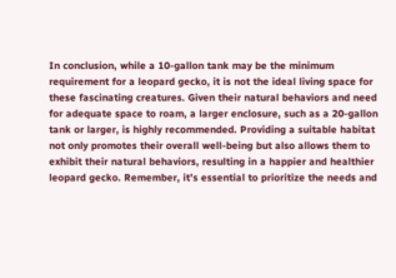In conclusion, while a 10-gallon tank may be the minimum requirement for a leopard gecko, it is not the ideal living space for these fascinating creatures. Given their natural behaviors and need for adequate space to roam, a larger enclosure, such as a 20-gallon tank or larger, is highly recommended. Providing a suitable habitat not only promotes their overall well-being but also allows them to exhibit their natural behaviors, resulting in a happier and healthier leopard gecko. Remember, it’s essential to prioritize the needs and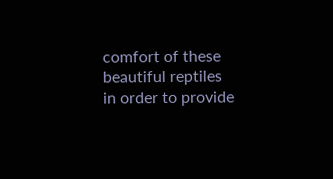comfort of these beautiful reptiles in order to provide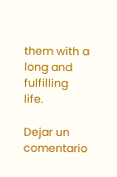them with a long and fulfilling life.

Dejar un comentario